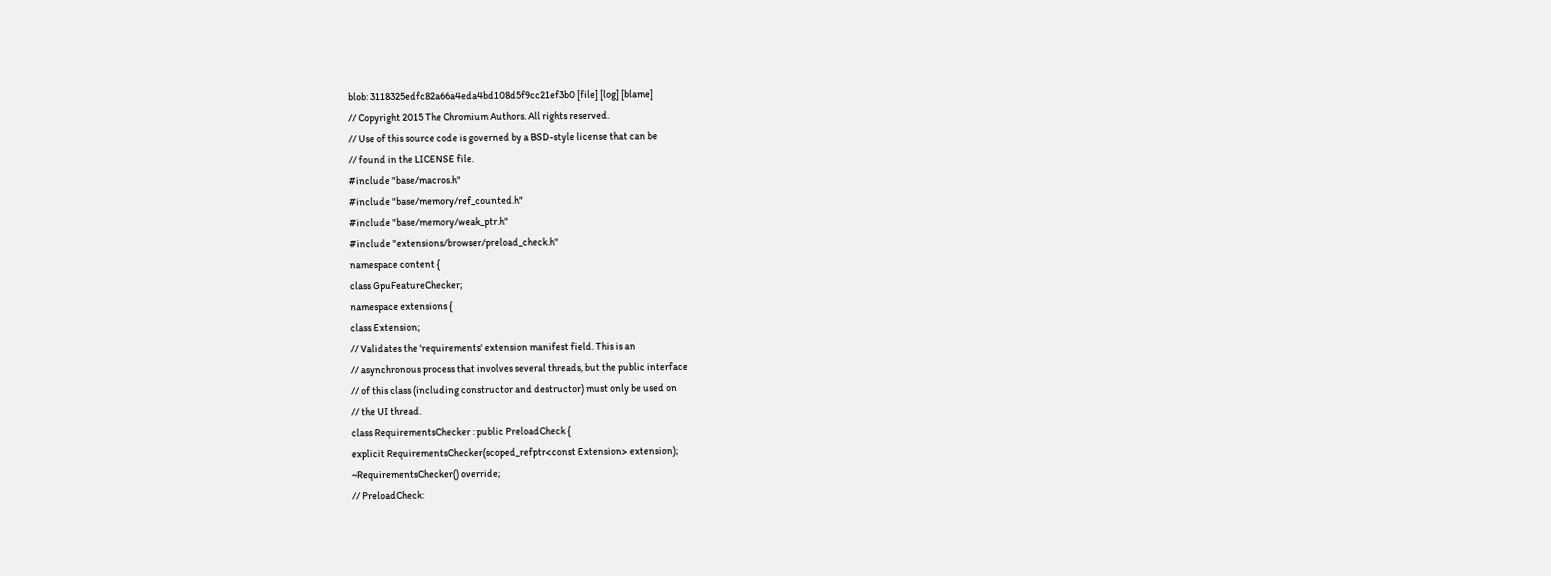blob: 3118325edfc82a66a4eda4bd108d5f9cc21ef3b0 [file] [log] [blame]
// Copyright 2015 The Chromium Authors. All rights reserved.
// Use of this source code is governed by a BSD-style license that can be
// found in the LICENSE file.
#include "base/macros.h"
#include "base/memory/ref_counted.h"
#include "base/memory/weak_ptr.h"
#include "extensions/browser/preload_check.h"
namespace content {
class GpuFeatureChecker;
namespace extensions {
class Extension;
// Validates the 'requirements' extension manifest field. This is an
// asynchronous process that involves several threads, but the public interface
// of this class (including constructor and destructor) must only be used on
// the UI thread.
class RequirementsChecker : public PreloadCheck {
explicit RequirementsChecker(scoped_refptr<const Extension> extension);
~RequirementsChecker() override;
// PreloadCheck: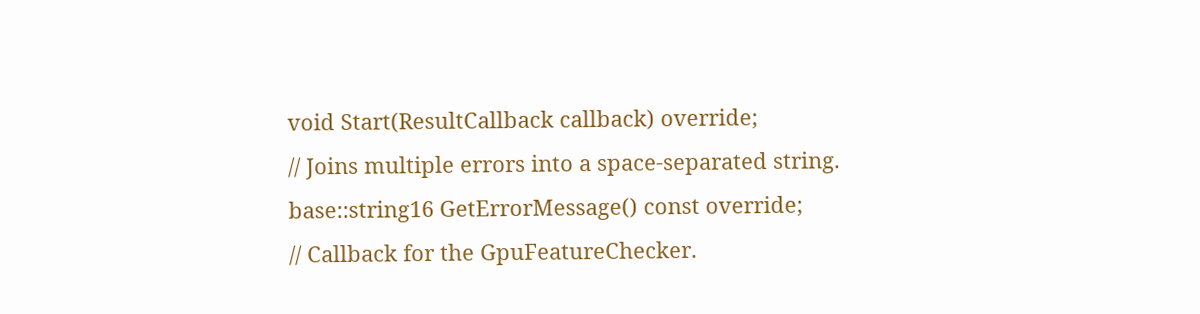void Start(ResultCallback callback) override;
// Joins multiple errors into a space-separated string.
base::string16 GetErrorMessage() const override;
// Callback for the GpuFeatureChecker.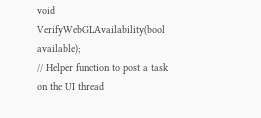void VerifyWebGLAvailability(bool available);
// Helper function to post a task on the UI thread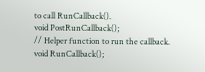to call RunCallback().
void PostRunCallback();
// Helper function to run the callback.
void RunCallback();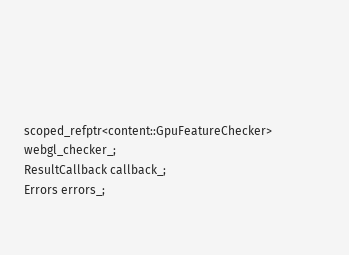scoped_refptr<content::GpuFeatureChecker> webgl_checker_;
ResultCallback callback_;
Errors errors_;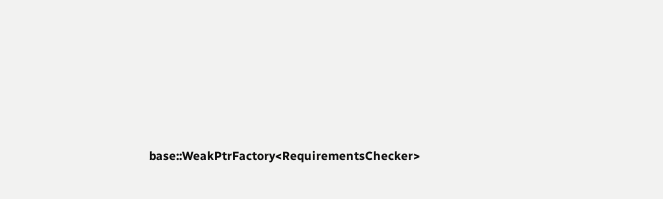base::WeakPtrFactory<RequirementsChecker>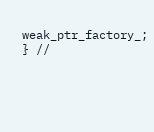weak_ptr_factory_;
} //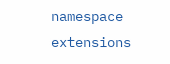namespace extensions